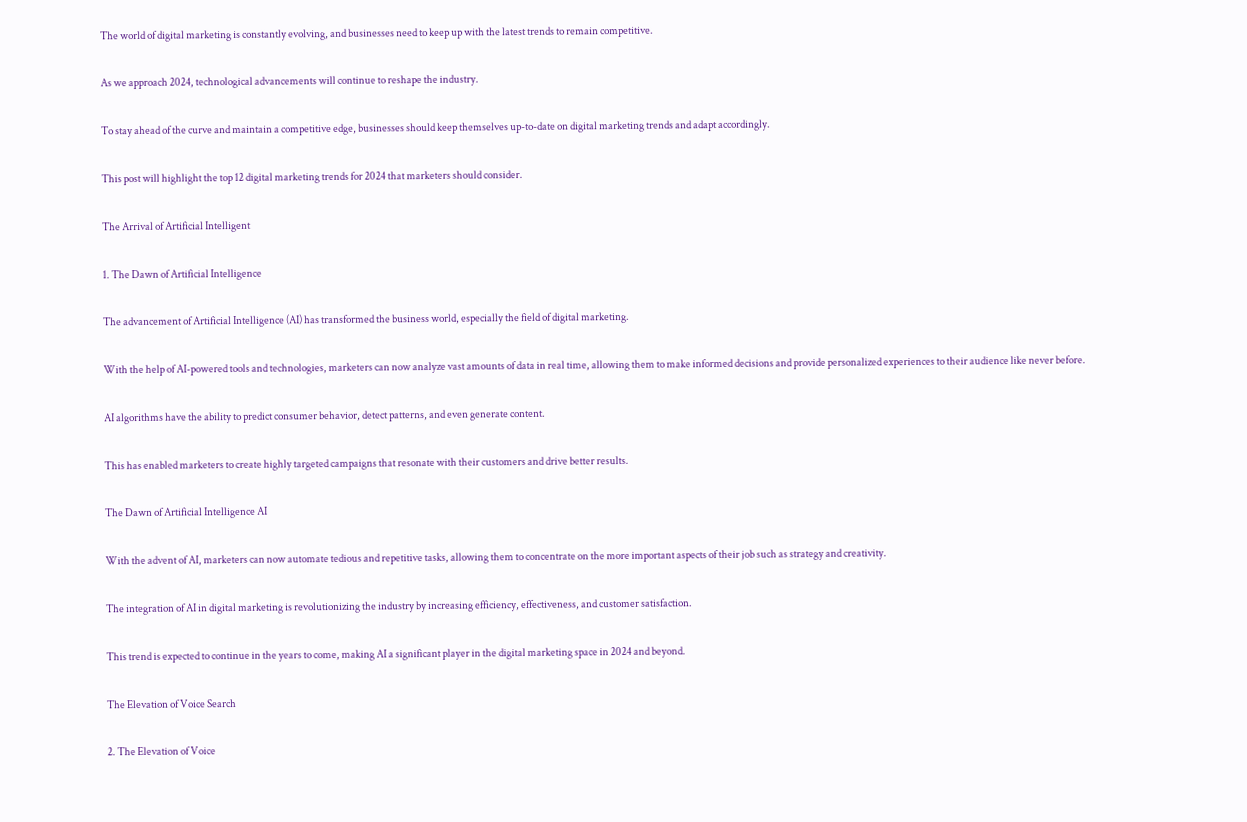The world of digital marketing is constantly evolving, and businesses need to keep up with the latest trends to remain competitive.

As we approach 2024, technological advancements will continue to reshape the industry.

To stay ahead of the curve and maintain a competitive edge, businesses should keep themselves up-to-date on digital marketing trends and adapt accordingly.

This post will highlight the top 12 digital marketing trends for 2024 that marketers should consider.

The Arrival of Artificial Intelligent

1. The Dawn of Artificial Intelligence

The advancement of Artificial Intelligence (AI) has transformed the business world, especially the field of digital marketing.

With the help of AI-powered tools and technologies, marketers can now analyze vast amounts of data in real time, allowing them to make informed decisions and provide personalized experiences to their audience like never before.

AI algorithms have the ability to predict consumer behavior, detect patterns, and even generate content.

This has enabled marketers to create highly targeted campaigns that resonate with their customers and drive better results.

The Dawn of Artificial Intelligence AI

With the advent of AI, marketers can now automate tedious and repetitive tasks, allowing them to concentrate on the more important aspects of their job such as strategy and creativity.

The integration of AI in digital marketing is revolutionizing the industry by increasing efficiency, effectiveness, and customer satisfaction.

This trend is expected to continue in the years to come, making AI a significant player in the digital marketing space in 2024 and beyond.

The Elevation of Voice Search

2. The Elevation of Voice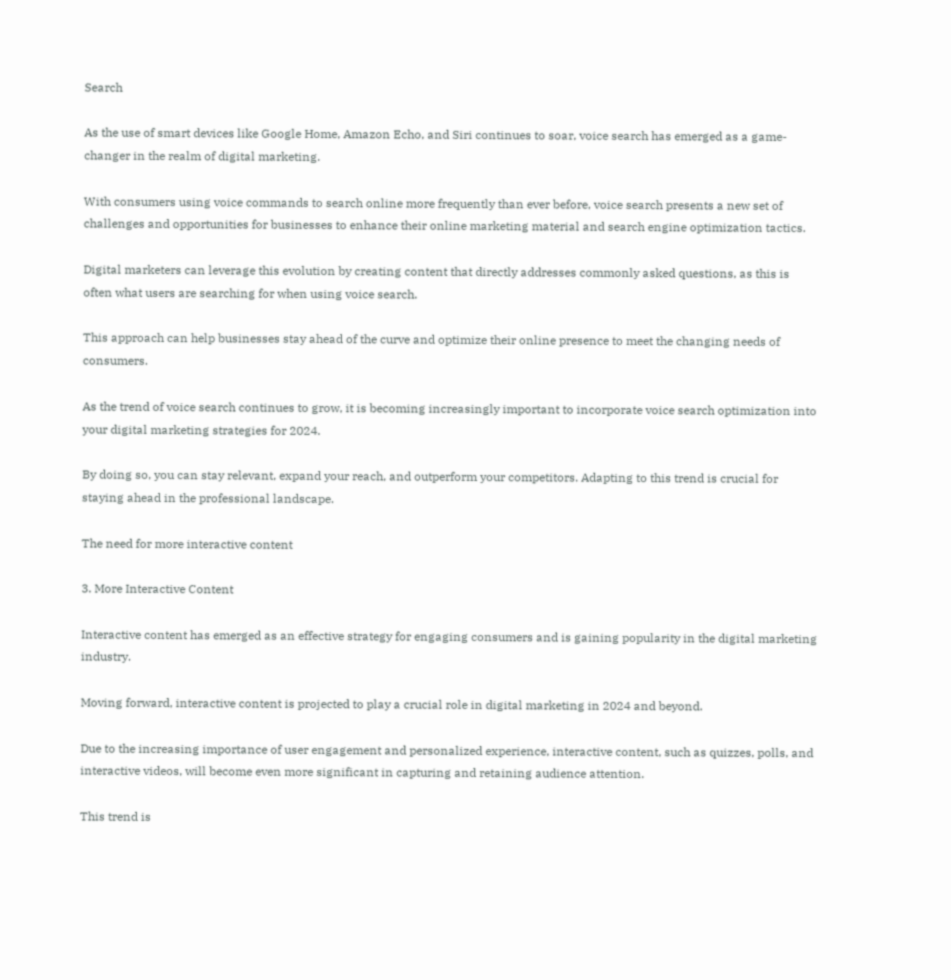Search

As the use of smart devices like Google Home, Amazon Echo, and Siri continues to soar, voice search has emerged as a game-changer in the realm of digital marketing.

With consumers using voice commands to search online more frequently than ever before, voice search presents a new set of challenges and opportunities for businesses to enhance their online marketing material and search engine optimization tactics.

Digital marketers can leverage this evolution by creating content that directly addresses commonly asked questions, as this is often what users are searching for when using voice search.

This approach can help businesses stay ahead of the curve and optimize their online presence to meet the changing needs of consumers.

As the trend of voice search continues to grow, it is becoming increasingly important to incorporate voice search optimization into your digital marketing strategies for 2024.

By doing so, you can stay relevant, expand your reach, and outperform your competitors. Adapting to this trend is crucial for staying ahead in the professional landscape.

The need for more interactive content

3. More Interactive Content

Interactive content has emerged as an effective strategy for engaging consumers and is gaining popularity in the digital marketing industry.

Moving forward, interactive content is projected to play a crucial role in digital marketing in 2024 and beyond.

Due to the increasing importance of user engagement and personalized experience, interactive content, such as quizzes, polls, and interactive videos, will become even more significant in capturing and retaining audience attention.

This trend is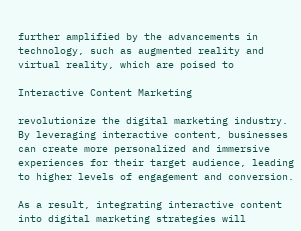further amplified by the advancements in technology, such as augmented reality and virtual reality, which are poised to

Interactive Content Marketing

revolutionize the digital marketing industry. By leveraging interactive content, businesses can create more personalized and immersive experiences for their target audience, leading to higher levels of engagement and conversion.

As a result, integrating interactive content into digital marketing strategies will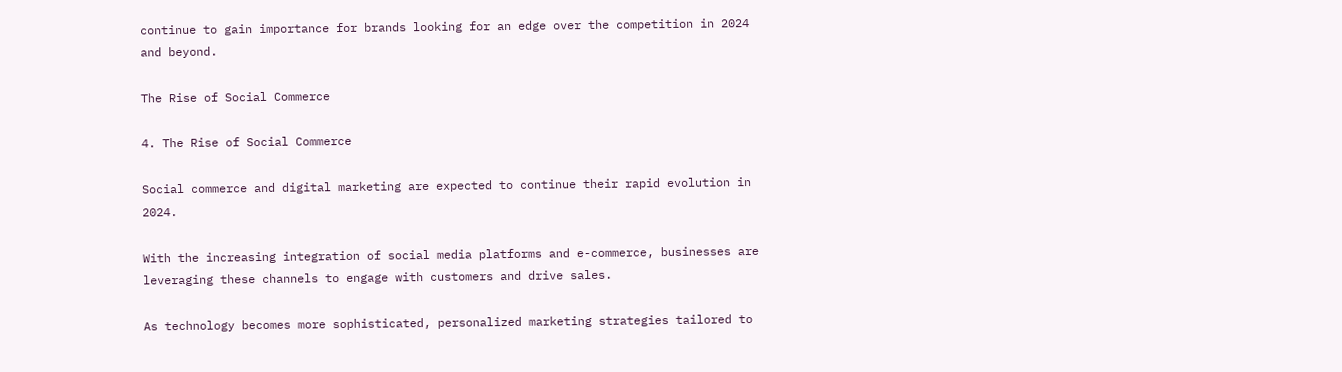continue to gain importance for brands looking for an edge over the competition in 2024 and beyond.

The Rise of Social Commerce

4. The Rise of Social Commerce

Social commerce and digital marketing are expected to continue their rapid evolution in 2024.

With the increasing integration of social media platforms and e-commerce, businesses are leveraging these channels to engage with customers and drive sales.

As technology becomes more sophisticated, personalized marketing strategies tailored to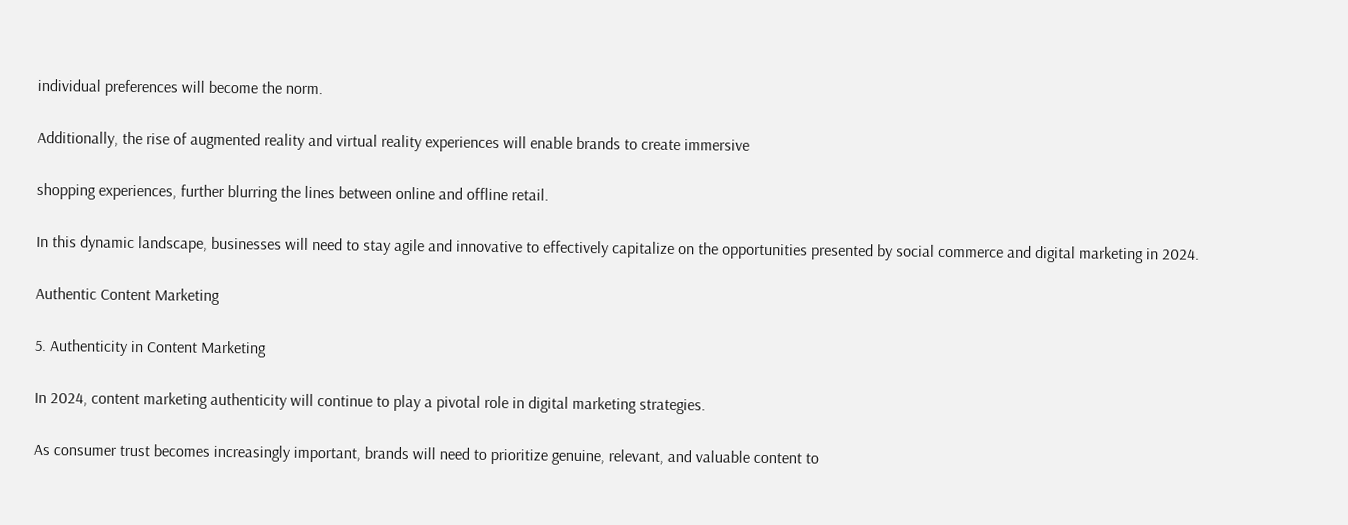individual preferences will become the norm.

Additionally, the rise of augmented reality and virtual reality experiences will enable brands to create immersive

shopping experiences, further blurring the lines between online and offline retail.

In this dynamic landscape, businesses will need to stay agile and innovative to effectively capitalize on the opportunities presented by social commerce and digital marketing in 2024.

Authentic Content Marketing

5. Authenticity in Content Marketing

In 2024, content marketing authenticity will continue to play a pivotal role in digital marketing strategies.

As consumer trust becomes increasingly important, brands will need to prioritize genuine, relevant, and valuable content to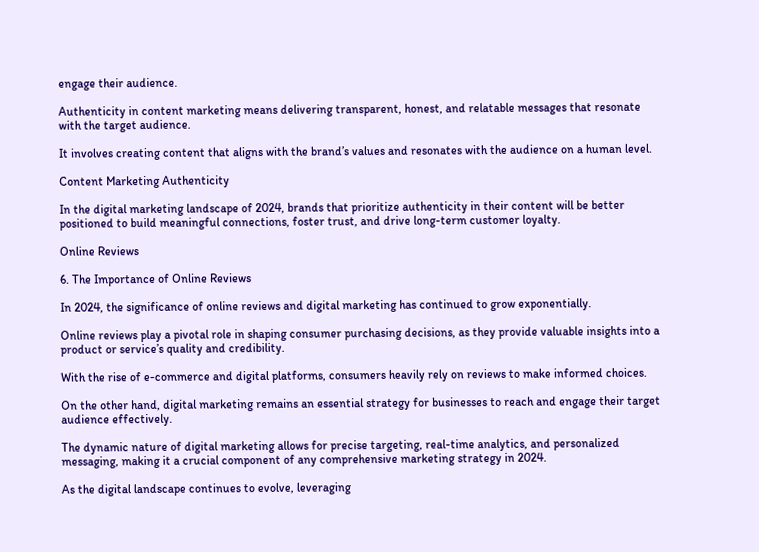engage their audience.

Authenticity in content marketing means delivering transparent, honest, and relatable messages that resonate with the target audience.

It involves creating content that aligns with the brand’s values and resonates with the audience on a human level.

Content Marketing Authenticity

In the digital marketing landscape of 2024, brands that prioritize authenticity in their content will be better positioned to build meaningful connections, foster trust, and drive long-term customer loyalty.

Online Reviews

6. The Importance of Online Reviews

In 2024, the significance of online reviews and digital marketing has continued to grow exponentially.

Online reviews play a pivotal role in shaping consumer purchasing decisions, as they provide valuable insights into a product or service’s quality and credibility.

With the rise of e-commerce and digital platforms, consumers heavily rely on reviews to make informed choices.

On the other hand, digital marketing remains an essential strategy for businesses to reach and engage their target audience effectively.

The dynamic nature of digital marketing allows for precise targeting, real-time analytics, and personalized messaging, making it a crucial component of any comprehensive marketing strategy in 2024.

As the digital landscape continues to evolve, leveraging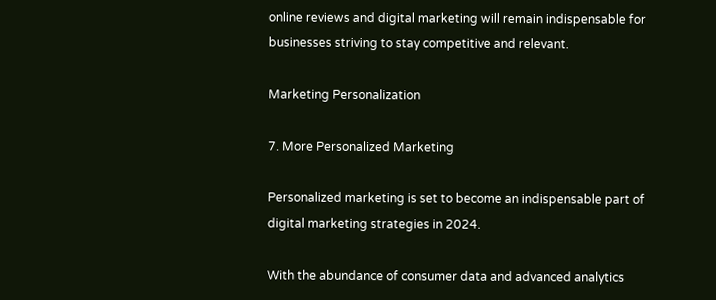online reviews and digital marketing will remain indispensable for businesses striving to stay competitive and relevant.

Marketing Personalization

7. More Personalized Marketing

Personalized marketing is set to become an indispensable part of digital marketing strategies in 2024.

With the abundance of consumer data and advanced analytics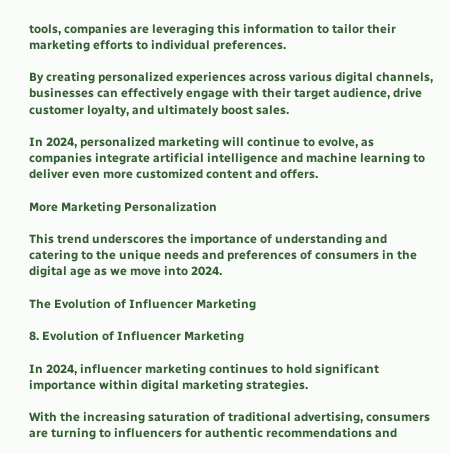tools, companies are leveraging this information to tailor their marketing efforts to individual preferences.

By creating personalized experiences across various digital channels, businesses can effectively engage with their target audience, drive customer loyalty, and ultimately boost sales.

In 2024, personalized marketing will continue to evolve, as companies integrate artificial intelligence and machine learning to deliver even more customized content and offers.

More Marketing Personalization

This trend underscores the importance of understanding and catering to the unique needs and preferences of consumers in the digital age as we move into 2024.

The Evolution of Influencer Marketing

8. Evolution of Influencer Marketing

In 2024, influencer marketing continues to hold significant importance within digital marketing strategies.

With the increasing saturation of traditional advertising, consumers are turning to influencers for authentic recommendations and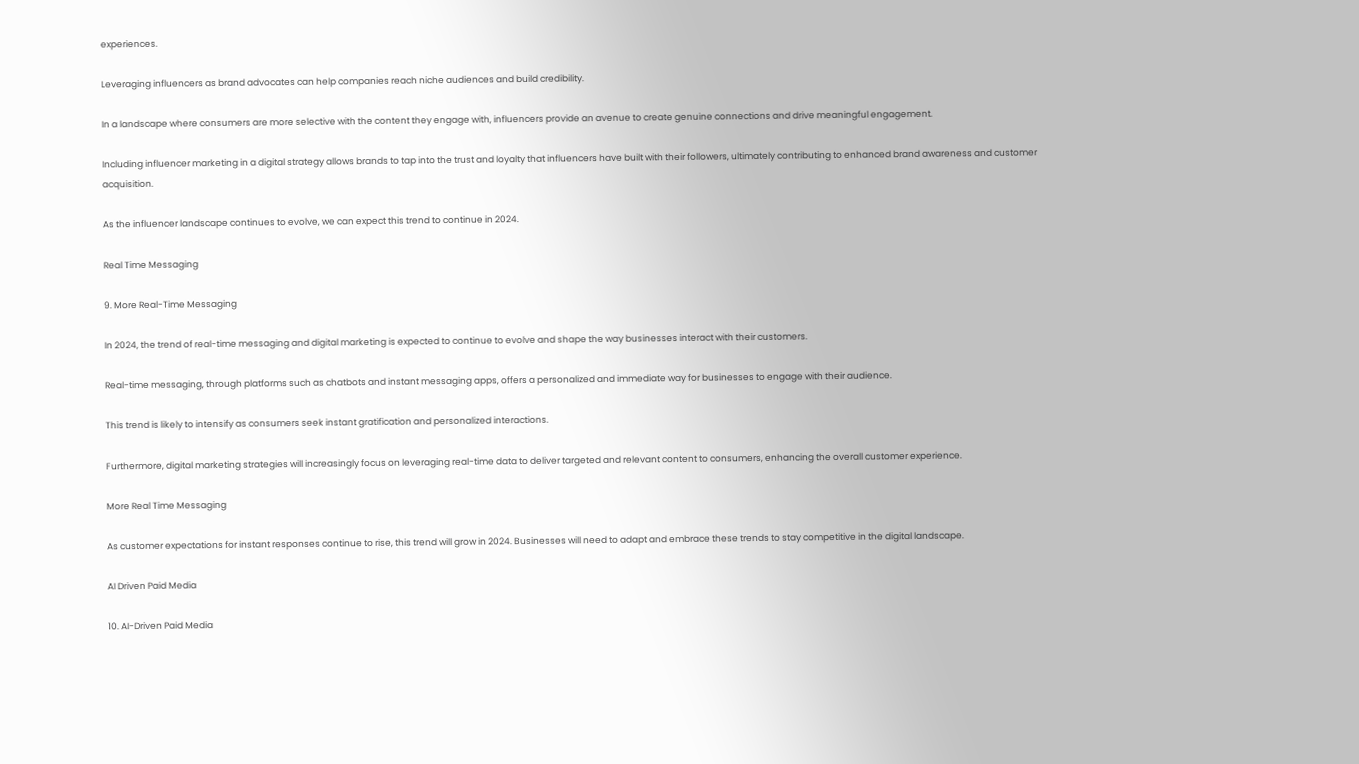experiences.

Leveraging influencers as brand advocates can help companies reach niche audiences and build credibility.

In a landscape where consumers are more selective with the content they engage with, influencers provide an avenue to create genuine connections and drive meaningful engagement.

Including influencer marketing in a digital strategy allows brands to tap into the trust and loyalty that influencers have built with their followers, ultimately contributing to enhanced brand awareness and customer acquisition.

As the influencer landscape continues to evolve, we can expect this trend to continue in 2024.

Real Time Messaging

9. More Real-Time Messaging

In 2024, the trend of real-time messaging and digital marketing is expected to continue to evolve and shape the way businesses interact with their customers.

Real-time messaging, through platforms such as chatbots and instant messaging apps, offers a personalized and immediate way for businesses to engage with their audience.

This trend is likely to intensify as consumers seek instant gratification and personalized interactions.

Furthermore, digital marketing strategies will increasingly focus on leveraging real-time data to deliver targeted and relevant content to consumers, enhancing the overall customer experience.

More Real Time Messaging

As customer expectations for instant responses continue to rise, this trend will grow in 2024. Businesses will need to adapt and embrace these trends to stay competitive in the digital landscape.

AI Driven Paid Media

10. AI-Driven Paid Media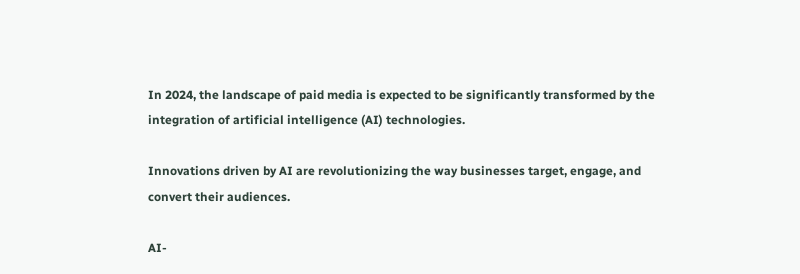In 2024, the landscape of paid media is expected to be significantly transformed by the integration of artificial intelligence (AI) technologies.

Innovations driven by AI are revolutionizing the way businesses target, engage, and convert their audiences.

AI-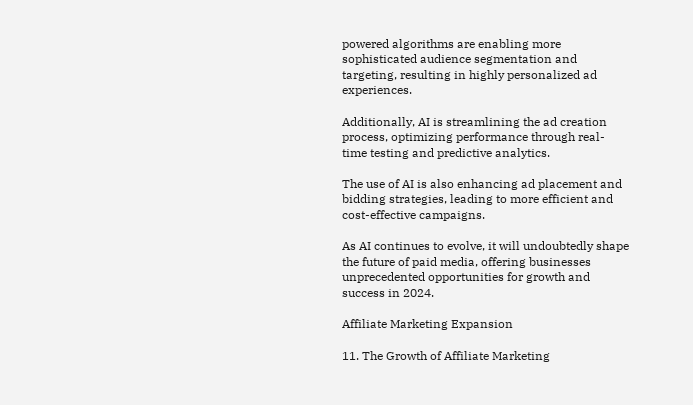powered algorithms are enabling more sophisticated audience segmentation and targeting, resulting in highly personalized ad experiences.

Additionally, AI is streamlining the ad creation process, optimizing performance through real-time testing and predictive analytics.

The use of AI is also enhancing ad placement and bidding strategies, leading to more efficient and cost-effective campaigns.

As AI continues to evolve, it will undoubtedly shape the future of paid media, offering businesses unprecedented opportunities for growth and success in 2024.

Affiliate Marketing Expansion

11. The Growth of Affiliate Marketing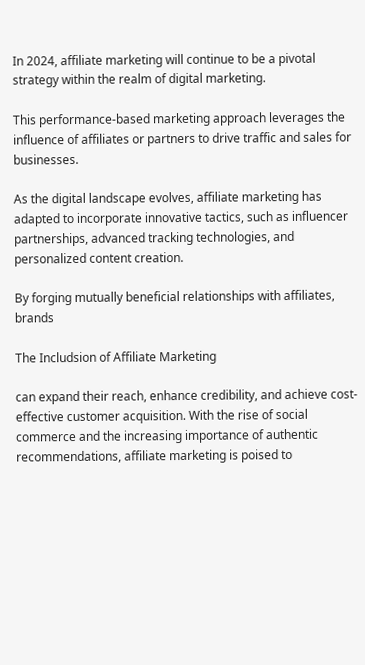In 2024, affiliate marketing will continue to be a pivotal strategy within the realm of digital marketing.

This performance-based marketing approach leverages the influence of affiliates or partners to drive traffic and sales for businesses.

As the digital landscape evolves, affiliate marketing has adapted to incorporate innovative tactics, such as influencer partnerships, advanced tracking technologies, and personalized content creation.

By forging mutually beneficial relationships with affiliates, brands

The Includsion of Affiliate Marketing

can expand their reach, enhance credibility, and achieve cost-effective customer acquisition. With the rise of social commerce and the increasing importance of authentic recommendations, affiliate marketing is poised to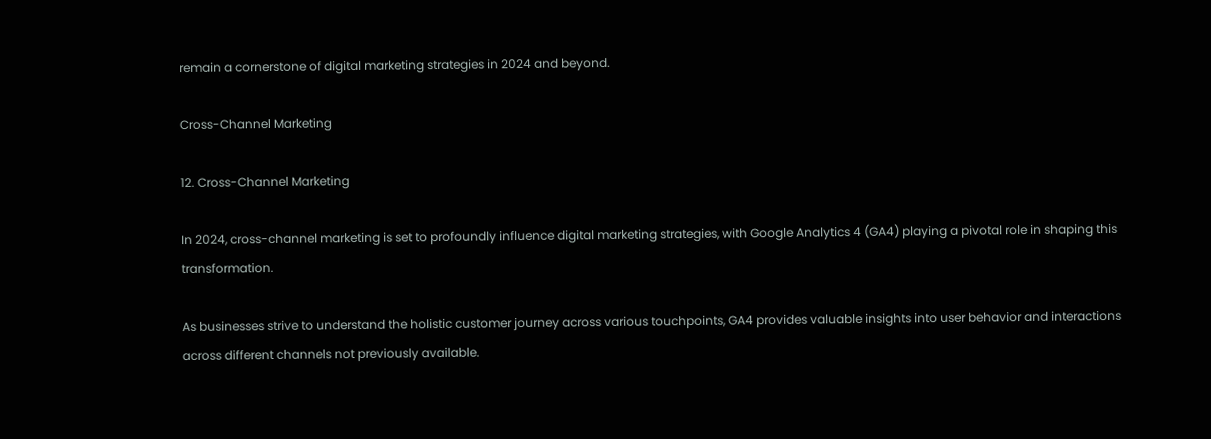remain a cornerstone of digital marketing strategies in 2024 and beyond.

Cross-Channel Marketing

12. Cross-Channel Marketing

In 2024, cross-channel marketing is set to profoundly influence digital marketing strategies, with Google Analytics 4 (GA4) playing a pivotal role in shaping this transformation.

As businesses strive to understand the holistic customer journey across various touchpoints, GA4 provides valuable insights into user behavior and interactions across different channels not previously available.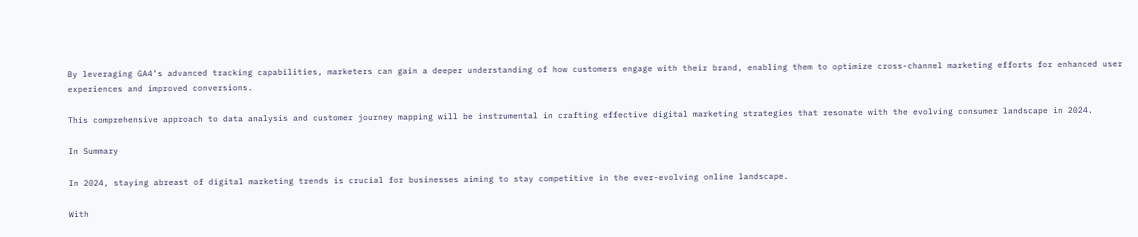By leveraging GA4’s advanced tracking capabilities, marketers can gain a deeper understanding of how customers engage with their brand, enabling them to optimize cross-channel marketing efforts for enhanced user experiences and improved conversions.

This comprehensive approach to data analysis and customer journey mapping will be instrumental in crafting effective digital marketing strategies that resonate with the evolving consumer landscape in 2024.

In Summary

In 2024, staying abreast of digital marketing trends is crucial for businesses aiming to stay competitive in the ever-evolving online landscape.

With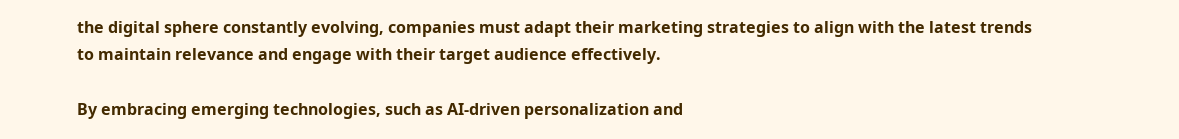the digital sphere constantly evolving, companies must adapt their marketing strategies to align with the latest trends to maintain relevance and engage with their target audience effectively.

By embracing emerging technologies, such as AI-driven personalization and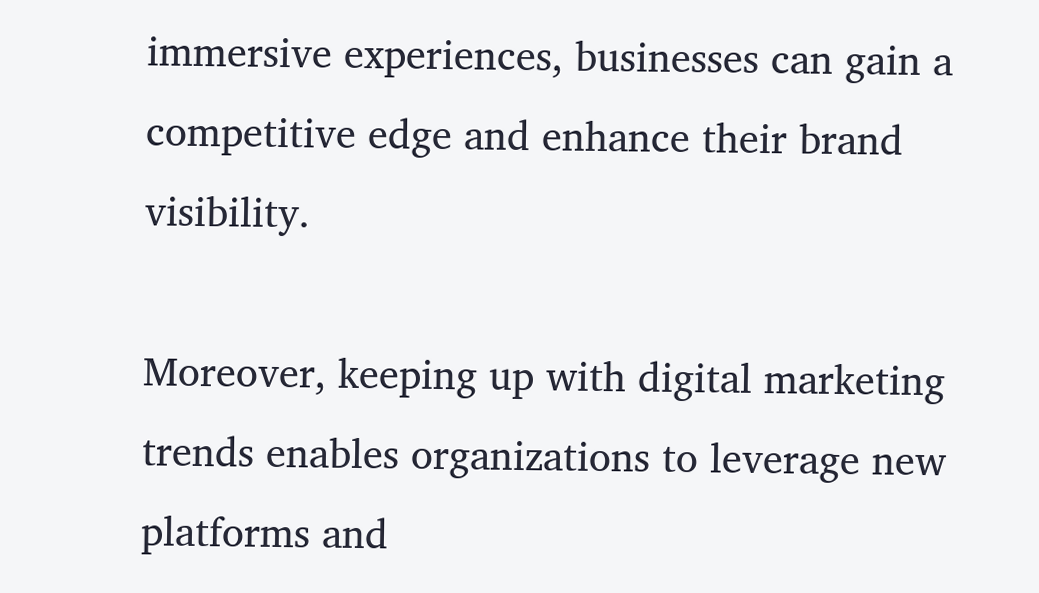immersive experiences, businesses can gain a competitive edge and enhance their brand visibility.

Moreover, keeping up with digital marketing trends enables organizations to leverage new platforms and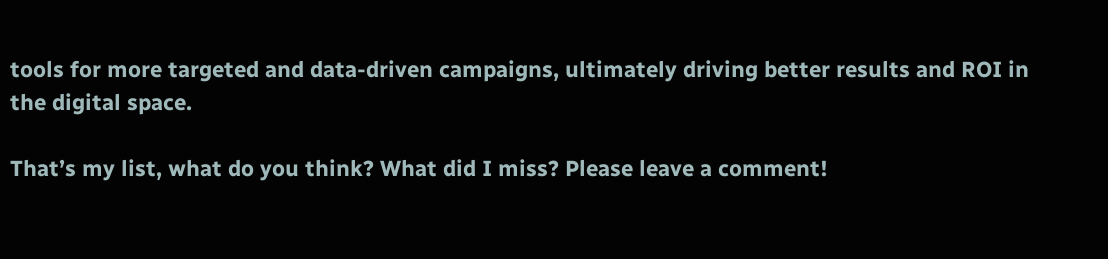tools for more targeted and data-driven campaigns, ultimately driving better results and ROI in the digital space.

That’s my list, what do you think? What did I miss? Please leave a comment!